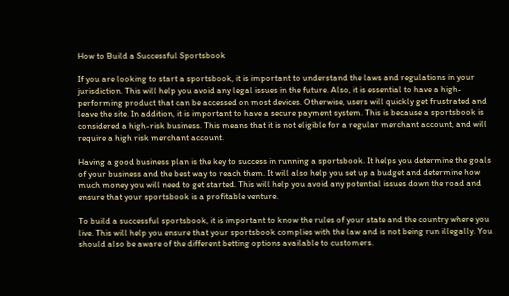How to Build a Successful Sportsbook

If you are looking to start a sportsbook, it is important to understand the laws and regulations in your jurisdiction. This will help you avoid any legal issues in the future. Also, it is essential to have a high-performing product that can be accessed on most devices. Otherwise, users will quickly get frustrated and leave the site. In addition, it is important to have a secure payment system. This is because a sportsbook is considered a high-risk business. This means that it is not eligible for a regular merchant account, and will require a high risk merchant account.

Having a good business plan is the key to success in running a sportsbook. It helps you determine the goals of your business and the best way to reach them. It will also help you set up a budget and determine how much money you will need to get started. This will help you avoid any potential issues down the road and ensure that your sportsbook is a profitable venture.

To build a successful sportsbook, it is important to know the rules of your state and the country where you live. This will help you ensure that your sportsbook complies with the law and is not being run illegally. You should also be aware of the different betting options available to customers.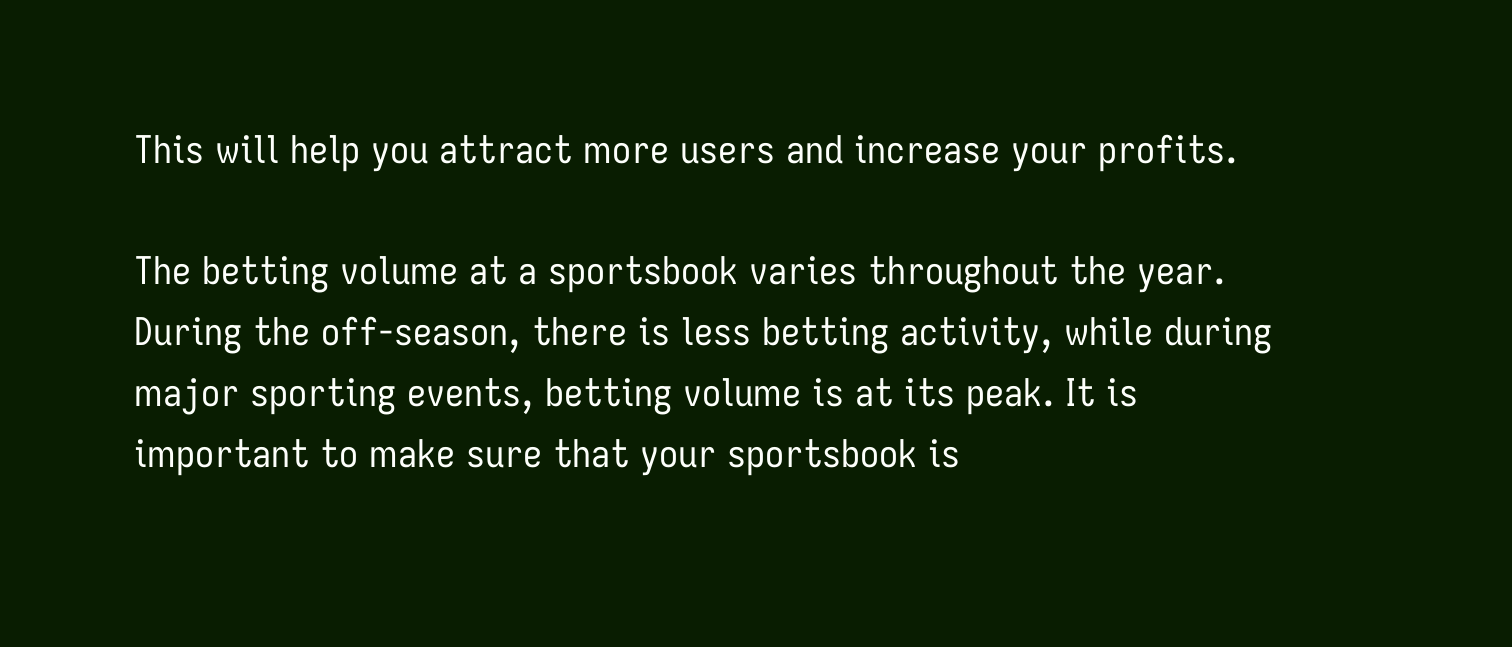This will help you attract more users and increase your profits.

The betting volume at a sportsbook varies throughout the year. During the off-season, there is less betting activity, while during major sporting events, betting volume is at its peak. It is important to make sure that your sportsbook is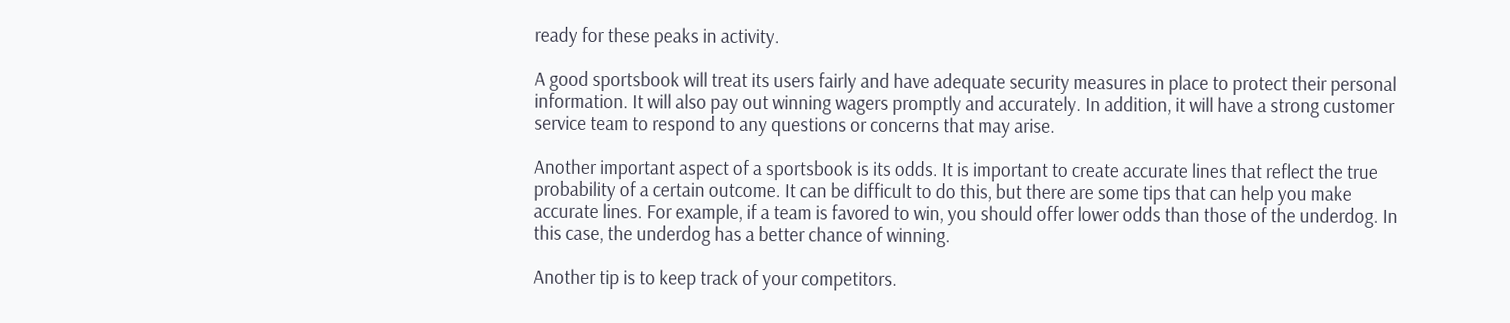ready for these peaks in activity.

A good sportsbook will treat its users fairly and have adequate security measures in place to protect their personal information. It will also pay out winning wagers promptly and accurately. In addition, it will have a strong customer service team to respond to any questions or concerns that may arise.

Another important aspect of a sportsbook is its odds. It is important to create accurate lines that reflect the true probability of a certain outcome. It can be difficult to do this, but there are some tips that can help you make accurate lines. For example, if a team is favored to win, you should offer lower odds than those of the underdog. In this case, the underdog has a better chance of winning.

Another tip is to keep track of your competitors.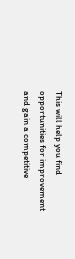This will help you find opportunities for improvement and gain a competitive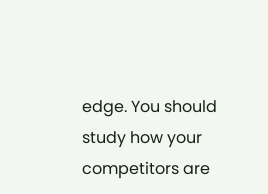edge. You should study how your competitors are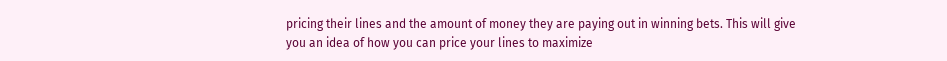pricing their lines and the amount of money they are paying out in winning bets. This will give you an idea of how you can price your lines to maximize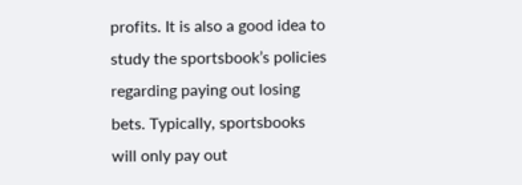profits. It is also a good idea to study the sportsbook’s policies regarding paying out losing bets. Typically, sportsbooks will only pay out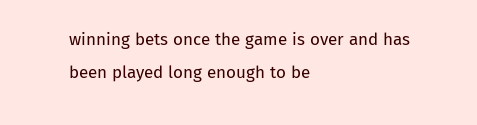winning bets once the game is over and has been played long enough to be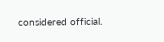considered official.